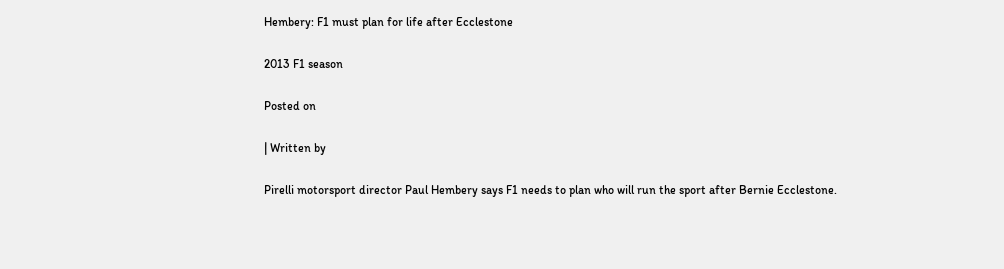Hembery: F1 must plan for life after Ecclestone

2013 F1 season

Posted on

| Written by

Pirelli motorsport director Paul Hembery says F1 needs to plan who will run the sport after Bernie Ecclestone.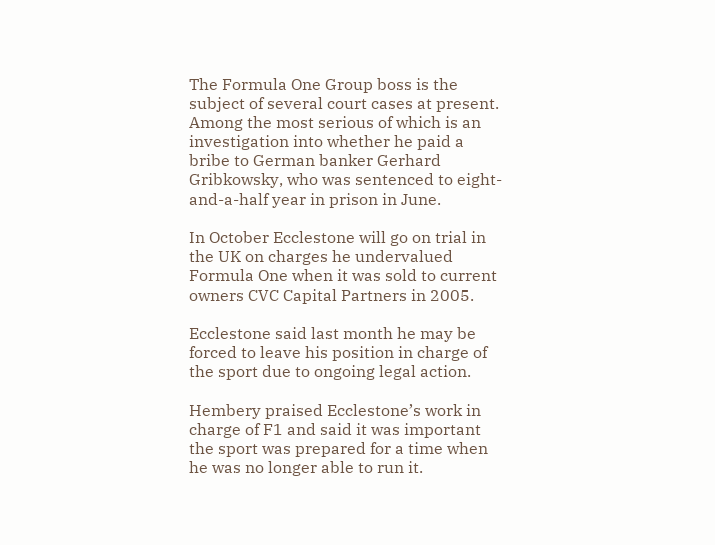The Formula One Group boss is the subject of several court cases at present. Among the most serious of which is an investigation into whether he paid a bribe to German banker Gerhard Gribkowsky, who was sentenced to eight-and-a-half year in prison in June.

In October Ecclestone will go on trial in the UK on charges he undervalued Formula One when it was sold to current owners CVC Capital Partners in 2005.

Ecclestone said last month he may be forced to leave his position in charge of the sport due to ongoing legal action.

Hembery praised Ecclestone’s work in charge of F1 and said it was important the sport was prepared for a time when he was no longer able to run it.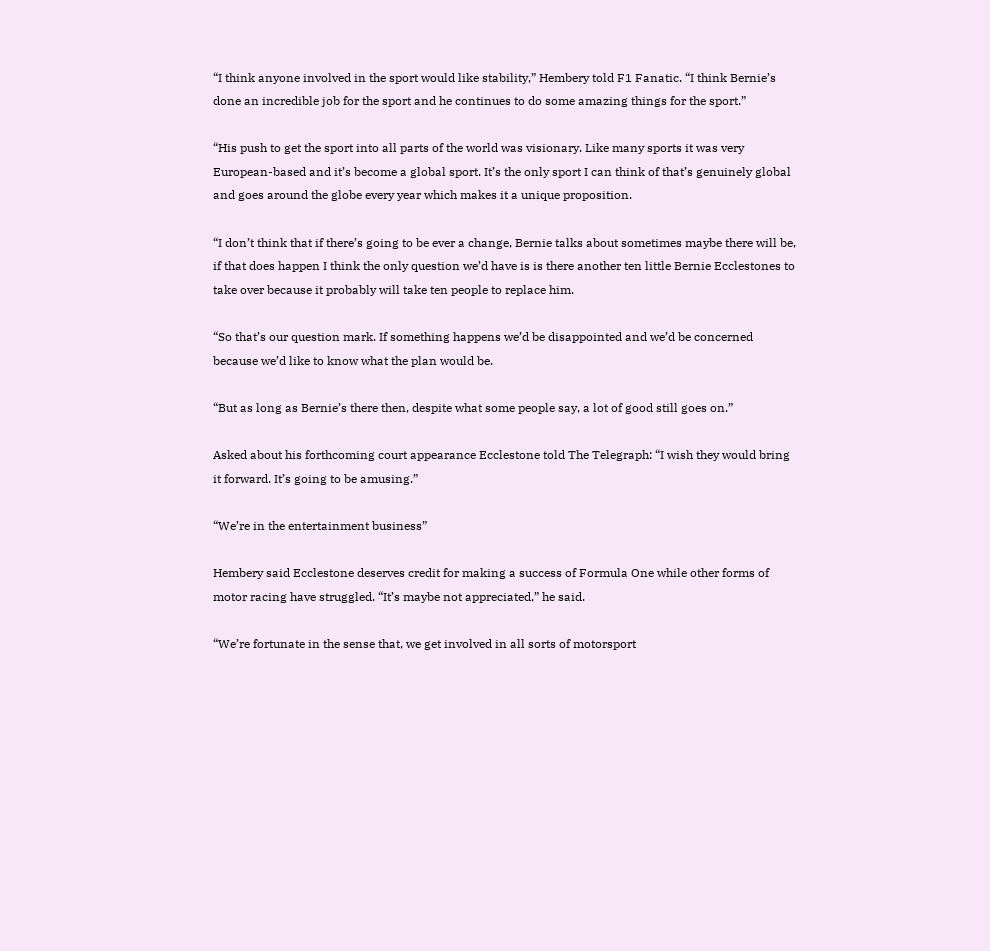“I think anyone involved in the sport would like stability,” Hembery told F1 Fanatic. “I think Bernie’s done an incredible job for the sport and he continues to do some amazing things for the sport.”

“His push to get the sport into all parts of the world was visionary. Like many sports it was very European-based and it’s become a global sport. It’s the only sport I can think of that’s genuinely global and goes around the globe every year which makes it a unique proposition.

“I don’t think that if there’s going to be ever a change, Bernie talks about sometimes maybe there will be, if that does happen I think the only question we’d have is is there another ten little Bernie Ecclestones to take over because it probably will take ten people to replace him.

“So that’s our question mark. If something happens we’d be disappointed and we’d be concerned because we’d like to know what the plan would be.

“But as long as Bernie’s there then, despite what some people say, a lot of good still goes on.”

Asked about his forthcoming court appearance Ecclestone told The Telegraph: “I wish they would bring it forward. It’s going to be amusing.”

“We’re in the entertainment business”

Hembery said Ecclestone deserves credit for making a success of Formula One while other forms of motor racing have struggled. “It’s maybe not appreciated,” he said.

“We’re fortunate in the sense that, we get involved in all sorts of motorsport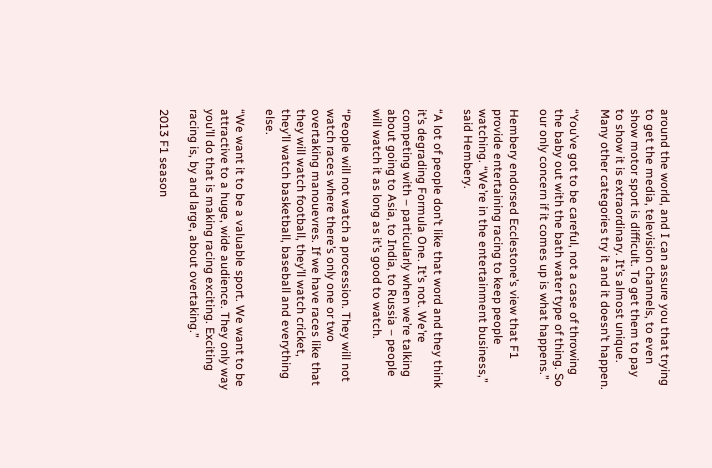around the world, and I can assure you that trying to get the media, television channels, to even show motor sport is difficult. To get them to pay to show it is extraordinary. It’s almost unique. Many other categories try it and it doesn’t happen.

“You’ve got to be careful, not a case of throwing the baby out with the bath water type of thing. So our only concern if it comes up is what happens.”

Hembery endorsed Ecclestone’s view that F1 provide entertaining racing to keep people watching. “We’re in the entertainment business,” said Hembery.

“A lot of people don’t like that word and they think it’s degrading Formula One. It’s not. We’re competing with – particularly when we’re talking about going to Asia, to India, to Russia – people will watch it as long as it’s good to watch.

“People will not watch a procession. They will not watch races where there’s only one or two overtaking manouevres. If we have races like that they will watch football, they’ll watch cricket, they’ll watch basketball, baseball and everything else.

“We want it to be a valuable sport. We want to be attractive to a huge, wide audience. They only way you’ll do that is making racing exciting. Exciting racing is, by and large, about overtaking.”

2013 F1 season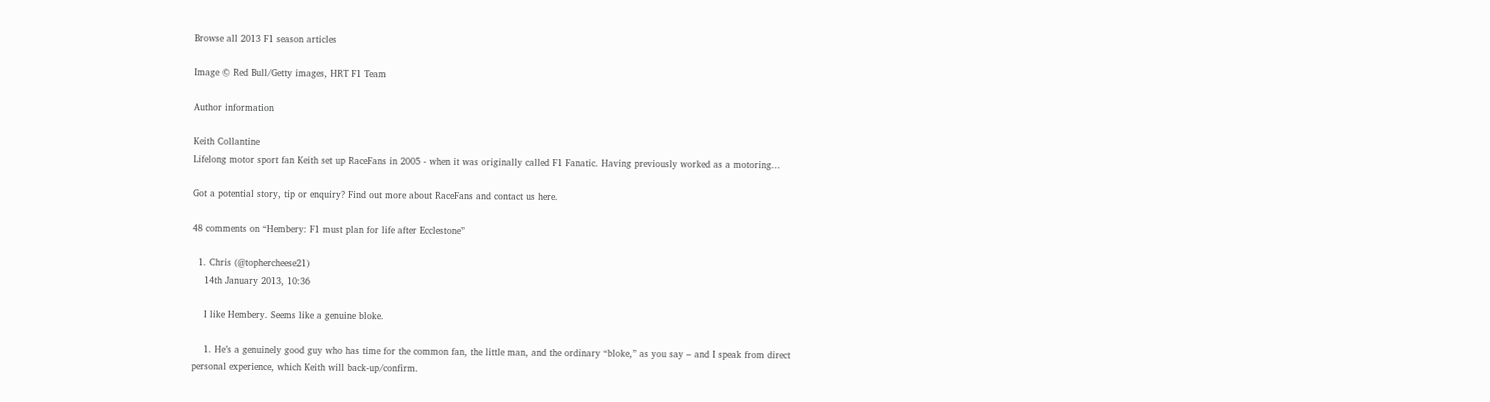Browse all 2013 F1 season articles

Image © Red Bull/Getty images, HRT F1 Team

Author information

Keith Collantine
Lifelong motor sport fan Keith set up RaceFans in 2005 - when it was originally called F1 Fanatic. Having previously worked as a motoring...

Got a potential story, tip or enquiry? Find out more about RaceFans and contact us here.

48 comments on “Hembery: F1 must plan for life after Ecclestone”

  1. Chris (@tophercheese21)
    14th January 2013, 10:36

    I like Hembery. Seems like a genuine bloke.

    1. He’s a genuinely good guy who has time for the common fan, the little man, and the ordinary “bloke,” as you say – and I speak from direct personal experience, which Keith will back-up/confirm.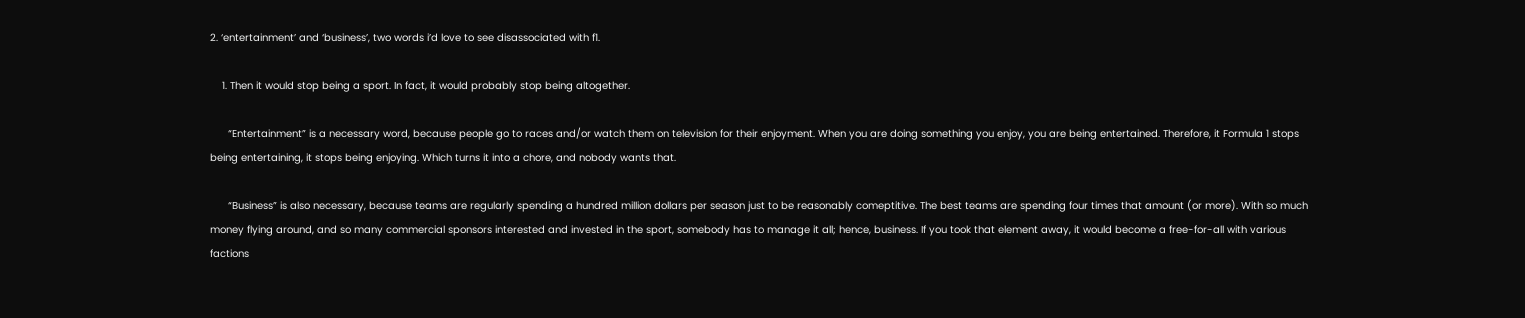2. ‘entertainment’ and ‘business’, two words i’d love to see disassociated with f1.

    1. Then it would stop being a sport. In fact, it would probably stop being altogether.

      “Entertainment” is a necessary word, because people go to races and/or watch them on television for their enjoyment. When you are doing something you enjoy, you are being entertained. Therefore, it Formula 1 stops being entertaining, it stops being enjoying. Which turns it into a chore, and nobody wants that.

      “Business” is also necessary, because teams are regularly spending a hundred million dollars per season just to be reasonably comeptitive. The best teams are spending four times that amount (or more). With so much money flying around, and so many commercial sponsors interested and invested in the sport, somebody has to manage it all; hence, business. If you took that element away, it would become a free-for-all with various factions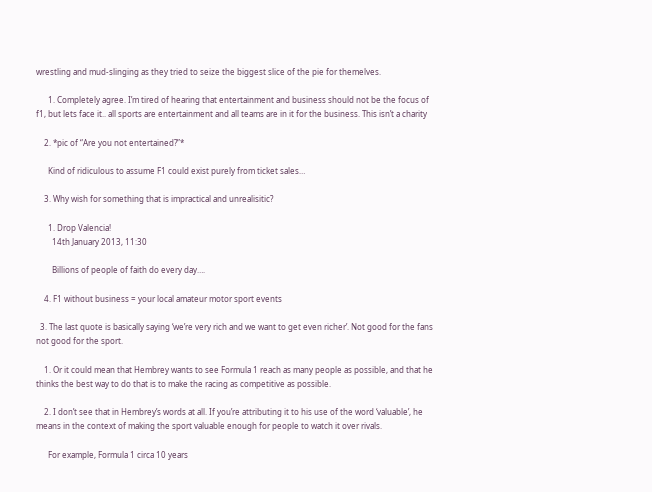wrestling and mud-slinging as they tried to seize the biggest slice of the pie for themelves.

      1. Completely agree. I’m tired of hearing that entertainment and business should not be the focus of f1, but lets face it.. all sports are entertainment and all teams are in it for the business. This isn’t a charity

    2. *pic of “Are you not entertained?”*

      Kind of ridiculous to assume F1 could exist purely from ticket sales…

    3. Why wish for something that is impractical and unrealisitic?

      1. Drop Valencia!
        14th January 2013, 11:30

        Billions of people of faith do every day….

    4. F1 without business = your local amateur motor sport events

  3. The last quote is basically saying ‘we’re very rich and we want to get even richer’. Not good for the fans not good for the sport.

    1. Or it could mean that Hembrey wants to see Formula 1 reach as many people as possible, and that he thinks the best way to do that is to make the racing as competitive as possible.

    2. I don’t see that in Hembrey’s words at all. If you’re attributing it to his use of the word ‘valuable’, he means in the context of making the sport valuable enough for people to watch it over rivals.

      For example, Formula 1 circa 10 years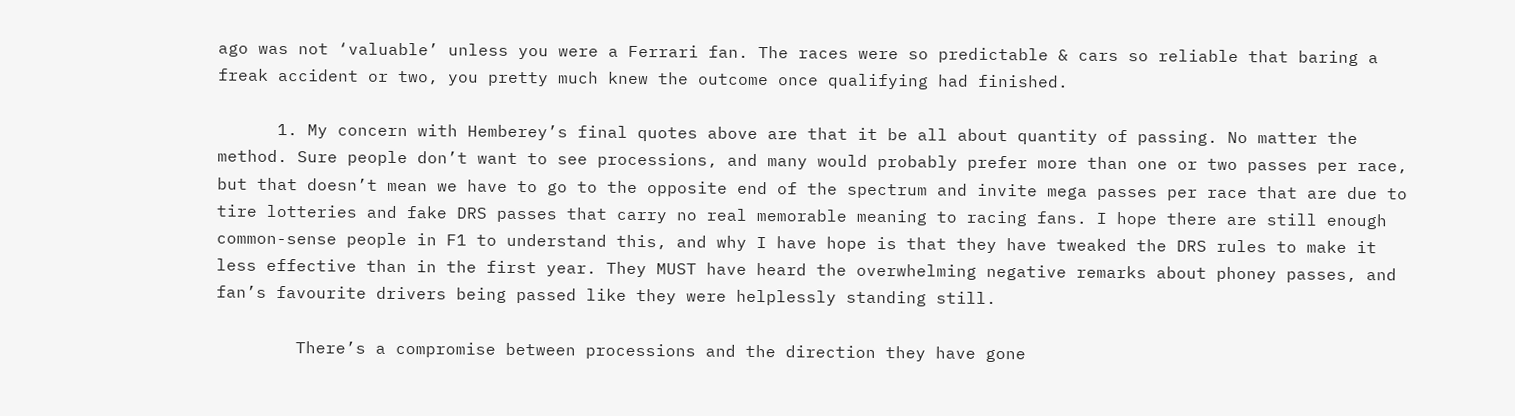ago was not ‘valuable’ unless you were a Ferrari fan. The races were so predictable & cars so reliable that baring a freak accident or two, you pretty much knew the outcome once qualifying had finished.

      1. My concern with Hemberey’s final quotes above are that it be all about quantity of passing. No matter the method. Sure people don’t want to see processions, and many would probably prefer more than one or two passes per race, but that doesn’t mean we have to go to the opposite end of the spectrum and invite mega passes per race that are due to tire lotteries and fake DRS passes that carry no real memorable meaning to racing fans. I hope there are still enough common-sense people in F1 to understand this, and why I have hope is that they have tweaked the DRS rules to make it less effective than in the first year. They MUST have heard the overwhelming negative remarks about phoney passes, and fan’s favourite drivers being passed like they were helplessly standing still.

        There’s a compromise between processions and the direction they have gone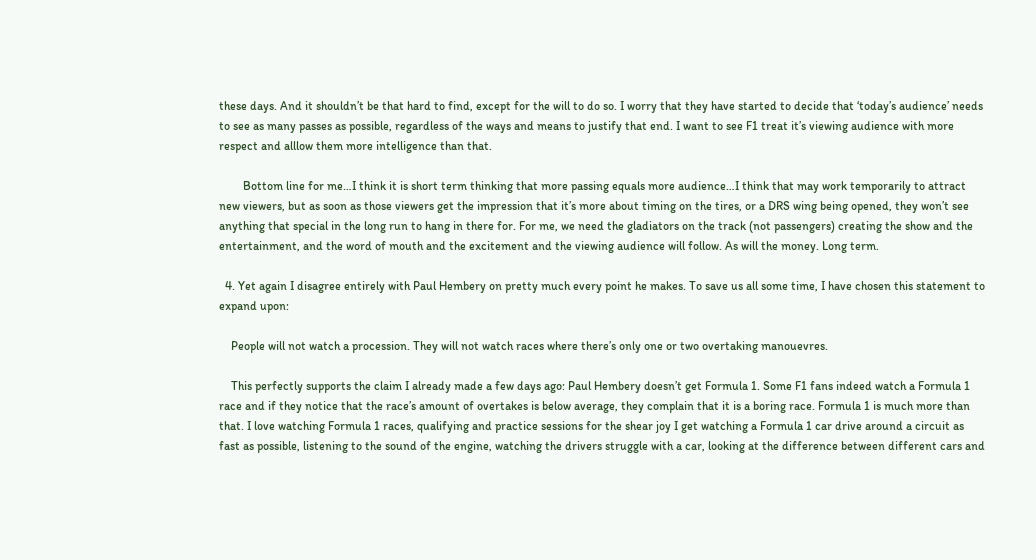these days. And it shouldn’t be that hard to find, except for the will to do so. I worry that they have started to decide that ‘today’s audience’ needs to see as many passes as possible, regardless of the ways and means to justify that end. I want to see F1 treat it’s viewing audience with more respect and alllow them more intelligence than that.

        Bottom line for me…I think it is short term thinking that more passing equals more audience…I think that may work temporarily to attract new viewers, but as soon as those viewers get the impression that it’s more about timing on the tires, or a DRS wing being opened, they won’t see anything that special in the long run to hang in there for. For me, we need the gladiators on the track (not passengers) creating the show and the entertainment, and the word of mouth and the excitement and the viewing audience will follow. As will the money. Long term.

  4. Yet again I disagree entirely with Paul Hembery on pretty much every point he makes. To save us all some time, I have chosen this statement to expand upon:

    People will not watch a procession. They will not watch races where there’s only one or two overtaking manouevres.

    This perfectly supports the claim I already made a few days ago: Paul Hembery doesn’t get Formula 1. Some F1 fans indeed watch a Formula 1 race and if they notice that the race’s amount of overtakes is below average, they complain that it is a boring race. Formula 1 is much more than that. I love watching Formula 1 races, qualifying and practice sessions for the shear joy I get watching a Formula 1 car drive around a circuit as fast as possible, listening to the sound of the engine, watching the drivers struggle with a car, looking at the difference between different cars and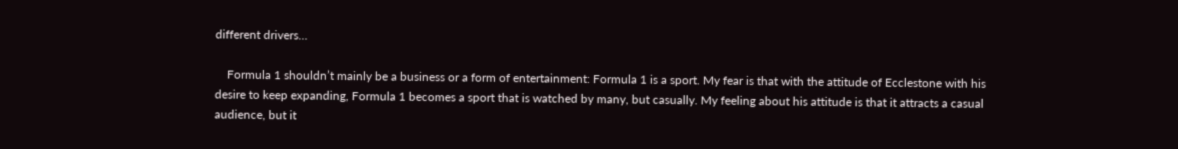different drivers…

    Formula 1 shouldn’t mainly be a business or a form of entertainment: Formula 1 is a sport. My fear is that with the attitude of Ecclestone with his desire to keep expanding, Formula 1 becomes a sport that is watched by many, but casually. My feeling about his attitude is that it attracts a casual audience, but it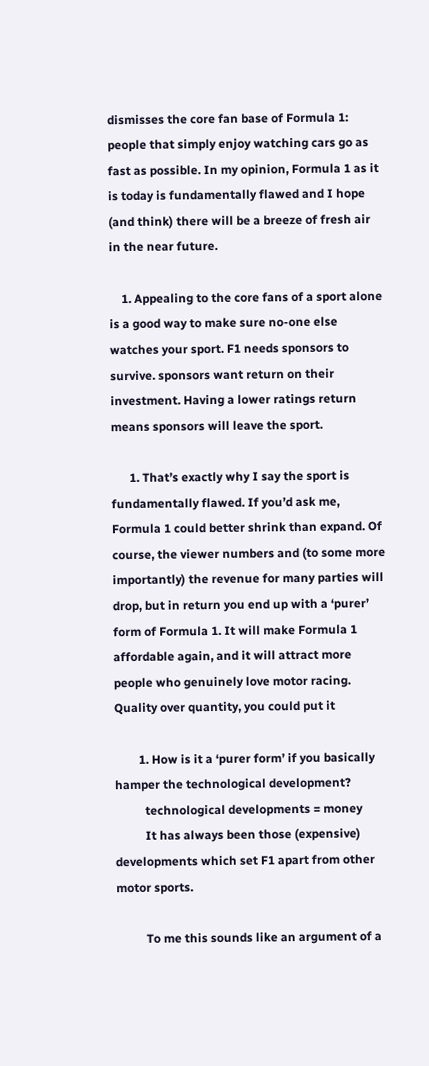dismisses the core fan base of Formula 1: people that simply enjoy watching cars go as fast as possible. In my opinion, Formula 1 as it is today is fundamentally flawed and I hope (and think) there will be a breeze of fresh air in the near future.

    1. Appealing to the core fans of a sport alone is a good way to make sure no-one else watches your sport. F1 needs sponsors to survive. sponsors want return on their investment. Having a lower ratings return means sponsors will leave the sport.

      1. That’s exactly why I say the sport is fundamentally flawed. If you’d ask me, Formula 1 could better shrink than expand. Of course, the viewer numbers and (to some more importantly) the revenue for many parties will drop, but in return you end up with a ‘purer’ form of Formula 1. It will make Formula 1 affordable again, and it will attract more people who genuinely love motor racing. Quality over quantity, you could put it

        1. How is it a ‘purer form’ if you basically hamper the technological development?
          technological developments = money
          It has always been those (expensive) developments which set F1 apart from other motor sports.

          To me this sounds like an argument of a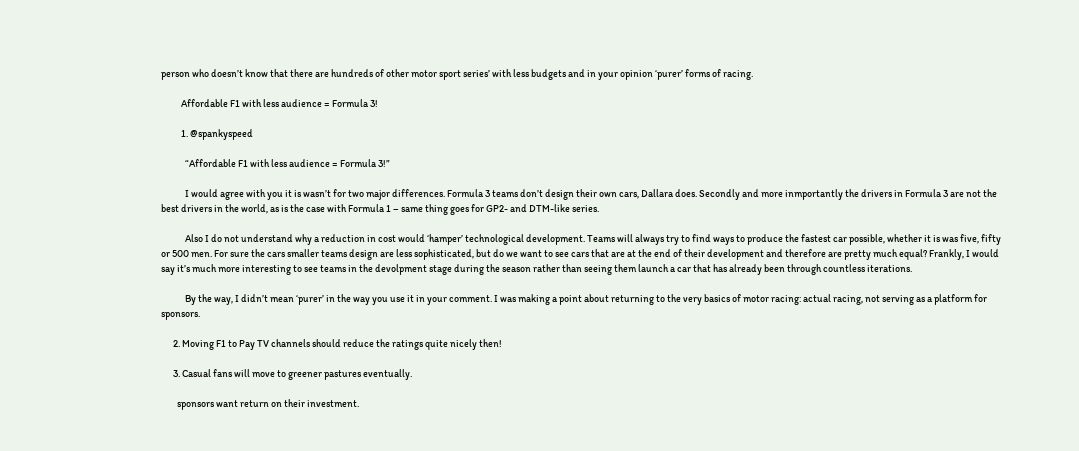person who doesn’t know that there are hundreds of other motor sport series’ with less budgets and in your opinion ‘purer’ forms of racing.

          Affordable F1 with less audience = Formula 3!

          1. @spankyspeed

            “Affordable F1 with less audience = Formula 3!”

            I would agree with you it is wasn’t for two major differences. Formula 3 teams don’t design their own cars, Dallara does. Secondly and more inmportantly the drivers in Formula 3 are not the best drivers in the world, as is the case with Formula 1 – same thing goes for GP2- and DTM-like series.

            Also I do not understand why a reduction in cost would ‘hamper’ technological development. Teams will always try to find ways to produce the fastest car possible, whether it is was five, fifty or 500 men. For sure the cars smaller teams design are less sophisticated, but do we want to see cars that are at the end of their development and therefore are pretty much equal? Frankly, I would say it’s much more interesting to see teams in the devolpment stage during the season rather than seeing them launch a car that has already been through countless iterations.

            By the way, I didn’t mean ‘purer’ in the way you use it in your comment. I was making a point about returning to the very basics of motor racing: actual racing, not serving as a platform for sponsors.

      2. Moving F1 to Pay TV channels should reduce the ratings quite nicely then!

      3. Casual fans will move to greener pastures eventually.

        sponsors want return on their investment.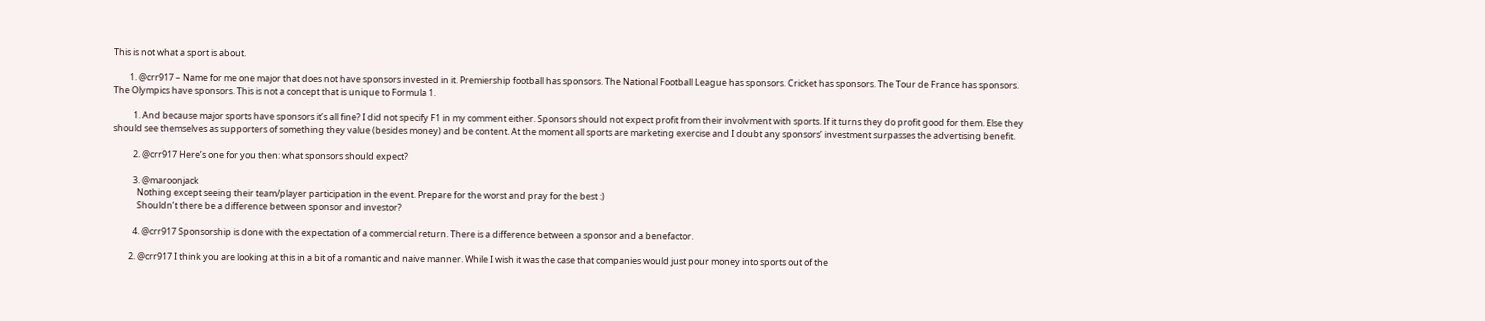This is not what a sport is about.

        1. @crr917 – Name for me one major that does not have sponsors invested in it. Premiership football has sponsors. The National Football League has sponsors. Cricket has sponsors. The Tour de France has sponsors. The Olympics have sponsors. This is not a concept that is unique to Formula 1.

          1. And because major sports have sponsors it’s all fine? I did not specify F1 in my comment either. Sponsors should not expect profit from their involvment with sports. If it turns they do profit good for them. Else they should see themselves as supporters of something they value (besides money) and be content. At the moment all sports are marketing exercise and I doubt any sponsors’ investment surpasses the advertising benefit.

          2. @crr917 Here’s one for you then: what sponsors should expect?

          3. @maroonjack
            Nothing except seeing their team/player participation in the event. Prepare for the worst and pray for the best :)
            Shouldn’t there be a difference between sponsor and investor?

          4. @crr917 Sponsorship is done with the expectation of a commercial return. There is a difference between a sponsor and a benefactor.

        2. @crr917 I think you are looking at this in a bit of a romantic and naive manner. While I wish it was the case that companies would just pour money into sports out of the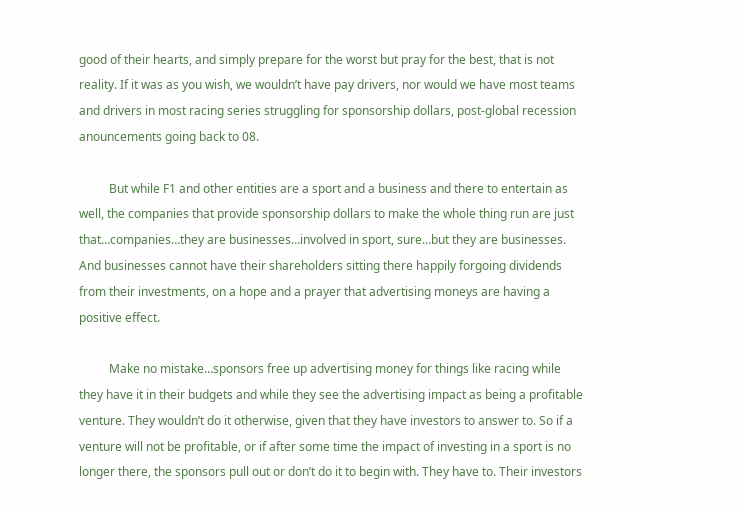good of their hearts, and simply prepare for the worst but pray for the best, that is not reality. If it was as you wish, we wouldn’t have pay drivers, nor would we have most teams and drivers in most racing series struggling for sponsorship dollars, post-global recession anouncements going back to 08.

          But while F1 and other entities are a sport and a business and there to entertain as well, the companies that provide sponsorship dollars to make the whole thing run are just that…companies…they are businesses…involved in sport, sure…but they are businesses. And businesses cannot have their shareholders sitting there happily forgoing dividends from their investments, on a hope and a prayer that advertising moneys are having a positive effect.

          Make no mistake…sponsors free up advertising money for things like racing while they have it in their budgets and while they see the advertising impact as being a profitable venture. They wouldn’t do it otherwise, given that they have investors to answer to. So if a venture will not be profitable, or if after some time the impact of investing in a sport is no longer there, the sponsors pull out or don’t do it to begin with. They have to. Their investors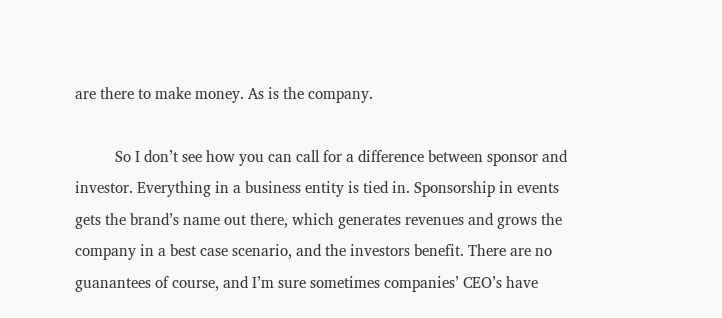are there to make money. As is the company.

          So I don’t see how you can call for a difference between sponsor and investor. Everything in a business entity is tied in. Sponsorship in events gets the brand’s name out there, which generates revenues and grows the company in a best case scenario, and the investors benefit. There are no guanantees of course, and I’m sure sometimes companies’ CEO’s have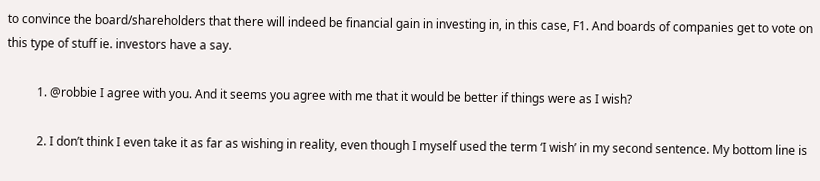to convince the board/shareholders that there will indeed be financial gain in investing in, in this case, F1. And boards of companies get to vote on this type of stuff ie. investors have a say.

          1. @robbie I agree with you. And it seems you agree with me that it would be better if things were as I wish?

          2. I don’t think I even take it as far as wishing in reality, even though I myself used the term ‘I wish’ in my second sentence. My bottom line is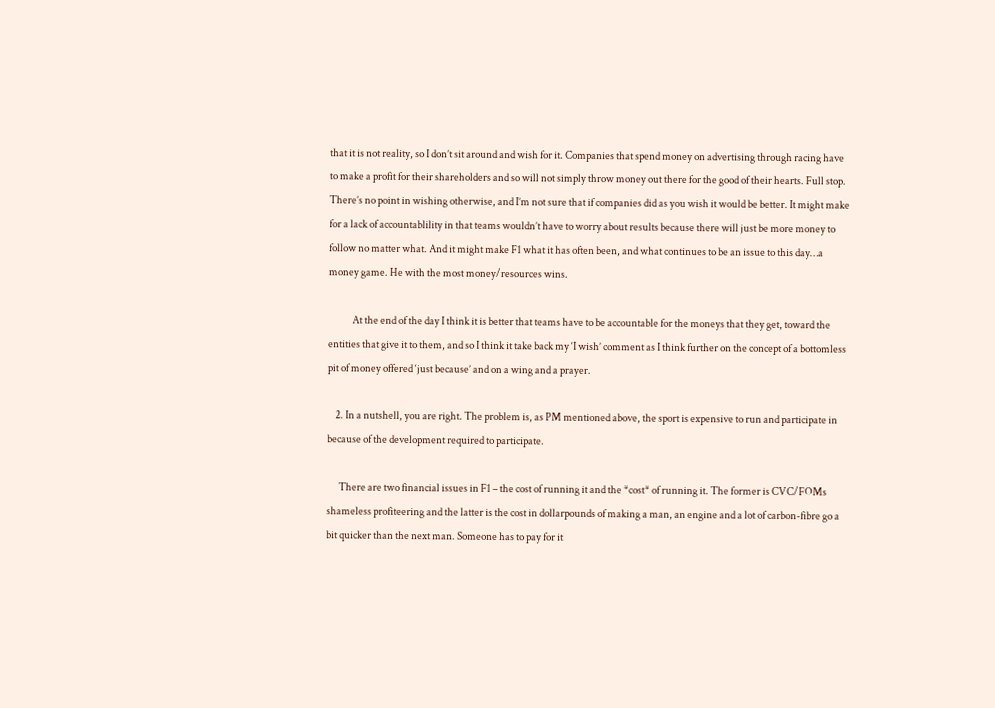that it is not reality, so I don’t sit around and wish for it. Companies that spend money on advertising through racing have to make a profit for their shareholders and so will not simply throw money out there for the good of their hearts. Full stop. There’s no point in wishing otherwise, and I’m not sure that if companies did as you wish it would be better. It might make for a lack of accountablility in that teams wouldn’t have to worry about results because there will just be more money to follow no matter what. And it might make F1 what it has often been, and what continues to be an issue to this day…a money game. He with the most money/resources wins.

            At the end of the day I think it is better that teams have to be accountable for the moneys that they get, toward the entities that give it to them, and so I think it take back my ‘I wish’ comment as I think further on the concept of a bottomless pit of money offered ‘just because’ and on a wing and a prayer.

    2. In a nutshell, you are right. The problem is, as PM mentioned above, the sport is expensive to run and participate in because of the development required to participate.

      There are two financial issues in F1 – the cost of running it and the *cost* of running it. The former is CVC/FOMs shameless profiteering and the latter is the cost in dollarpounds of making a man, an engine and a lot of carbon-fibre go a bit quicker than the next man. Someone has to pay for it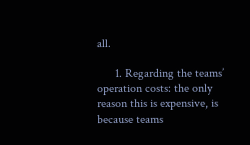all.

      1. Regarding the teams’ operation costs: the only reason this is expensive, is because teams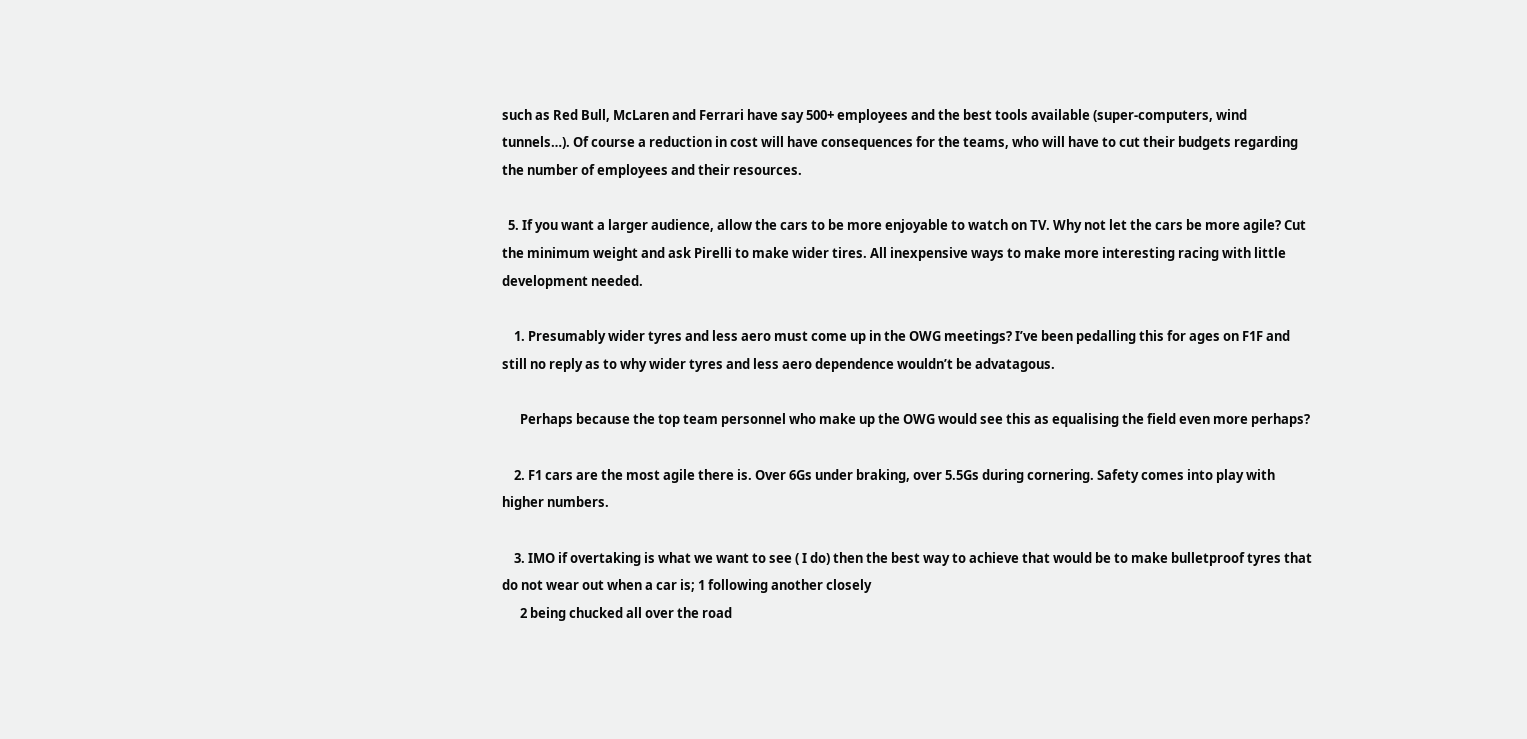such as Red Bull, McLaren and Ferrari have say 500+ employees and the best tools available (super-computers, wind tunnels…). Of course a reduction in cost will have consequences for the teams, who will have to cut their budgets regarding the number of employees and their resources.

  5. If you want a larger audience, allow the cars to be more enjoyable to watch on TV. Why not let the cars be more agile? Cut the minimum weight and ask Pirelli to make wider tires. All inexpensive ways to make more interesting racing with little development needed.

    1. Presumably wider tyres and less aero must come up in the OWG meetings? I’ve been pedalling this for ages on F1F and still no reply as to why wider tyres and less aero dependence wouldn’t be advatagous.

      Perhaps because the top team personnel who make up the OWG would see this as equalising the field even more perhaps?

    2. F1 cars are the most agile there is. Over 6Gs under braking, over 5.5Gs during cornering. Safety comes into play with higher numbers.

    3. IMO if overtaking is what we want to see ( I do) then the best way to achieve that would be to make bulletproof tyres that do not wear out when a car is; 1 following another closely
      2 being chucked all over the road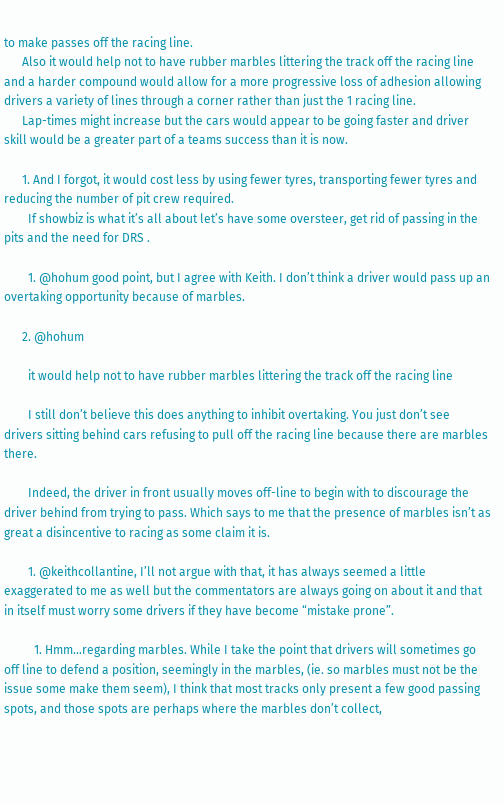to make passes off the racing line.
      Also it would help not to have rubber marbles littering the track off the racing line and a harder compound would allow for a more progressive loss of adhesion allowing drivers a variety of lines through a corner rather than just the 1 racing line.
      Lap-times might increase but the cars would appear to be going faster and driver skill would be a greater part of a teams success than it is now.

      1. And I forgot, it would cost less by using fewer tyres, transporting fewer tyres and reducing the number of pit crew required.
        If showbiz is what it’s all about let’s have some oversteer, get rid of passing in the pits and the need for DRS .

        1. @hohum good point, but I agree with Keith. I don’t think a driver would pass up an overtaking opportunity because of marbles.

      2. @hohum

        it would help not to have rubber marbles littering the track off the racing line

        I still don’t believe this does anything to inhibit overtaking. You just don’t see drivers sitting behind cars refusing to pull off the racing line because there are marbles there.

        Indeed, the driver in front usually moves off-line to begin with to discourage the driver behind from trying to pass. Which says to me that the presence of marbles isn’t as great a disincentive to racing as some claim it is.

        1. @keithcollantine, I’ll not argue with that, it has always seemed a little exaggerated to me as well but the commentators are always going on about it and that in itself must worry some drivers if they have become “mistake prone”.

          1. Hmm…regarding marbles. While I take the point that drivers will sometimes go off line to defend a position, seemingly in the marbles, (ie. so marbles must not be the issue some make them seem), I think that most tracks only present a few good passing spots, and those spots are perhaps where the marbles don’t collect,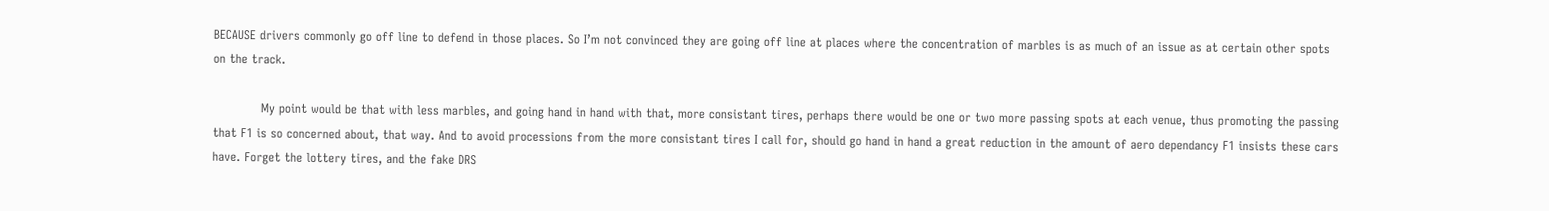BECAUSE drivers commonly go off line to defend in those places. So I’m not convinced they are going off line at places where the concentration of marbles is as much of an issue as at certain other spots on the track.

            My point would be that with less marbles, and going hand in hand with that, more consistant tires, perhaps there would be one or two more passing spots at each venue, thus promoting the passing that F1 is so concerned about, that way. And to avoid processions from the more consistant tires I call for, should go hand in hand a great reduction in the amount of aero dependancy F1 insists these cars have. Forget the lottery tires, and the fake DRS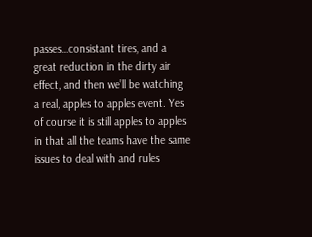passes…consistant tires, and a great reduction in the dirty air effect, and then we’ll be watching a real, apples to apples event. Yes of course it is still apples to apples in that all the teams have the same issues to deal with and rules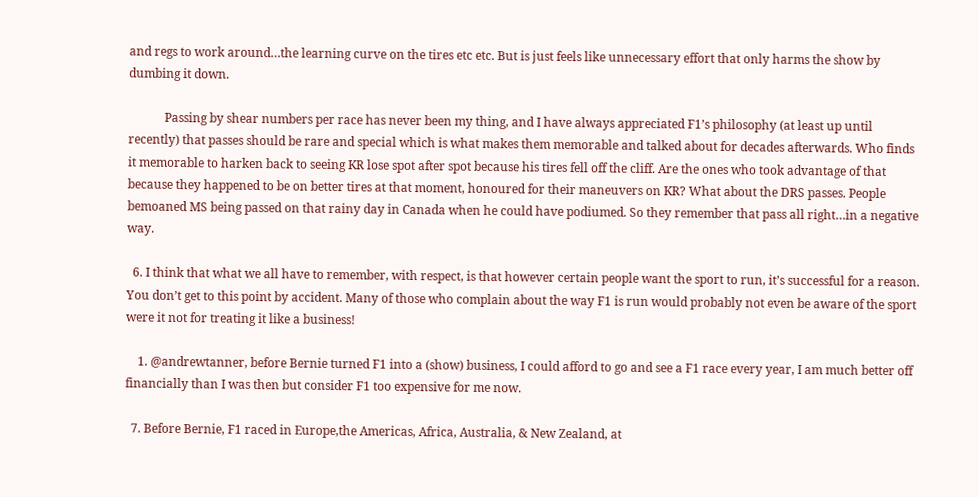and regs to work around…the learning curve on the tires etc etc. But is just feels like unnecessary effort that only harms the show by dumbing it down.

            Passing by shear numbers per race has never been my thing, and I have always appreciated F1’s philosophy (at least up until recently) that passes should be rare and special which is what makes them memorable and talked about for decades afterwards. Who finds it memorable to harken back to seeing KR lose spot after spot because his tires fell off the cliff. Are the ones who took advantage of that because they happened to be on better tires at that moment, honoured for their maneuvers on KR? What about the DRS passes. People bemoaned MS being passed on that rainy day in Canada when he could have podiumed. So they remember that pass all right…in a negative way.

  6. I think that what we all have to remember, with respect, is that however certain people want the sport to run, it’s successful for a reason. You don’t get to this point by accident. Many of those who complain about the way F1 is run would probably not even be aware of the sport were it not for treating it like a business!

    1. @andrewtanner, before Bernie turned F1 into a (show) business, I could afford to go and see a F1 race every year, I am much better off financially than I was then but consider F1 too expensive for me now.

  7. Before Bernie, F1 raced in Europe,the Americas, Africa, Australia, & New Zealand, at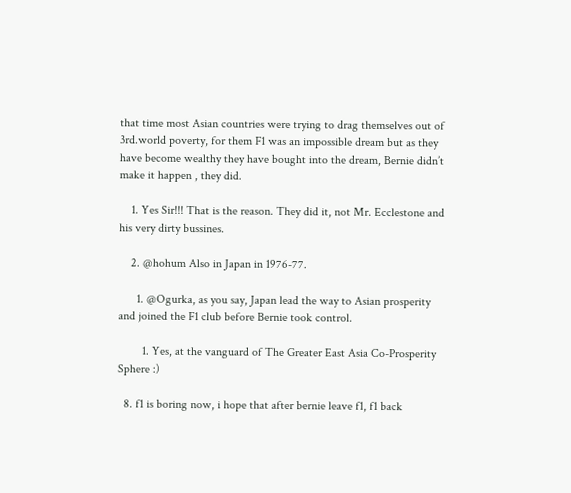that time most Asian countries were trying to drag themselves out of 3rd.world poverty, for them F1 was an impossible dream but as they have become wealthy they have bought into the dream, Bernie didn’t make it happen , they did.

    1. Yes Sir!!! That is the reason. They did it, not Mr. Ecclestone and his very dirty bussines.

    2. @hohum Also in Japan in 1976-77.

      1. @Ogurka, as you say, Japan lead the way to Asian prosperity and joined the F1 club before Bernie took control.

        1. Yes, at the vanguard of The Greater East Asia Co-Prosperity Sphere :)

  8. f1 is boring now, i hope that after bernie leave f1, f1 back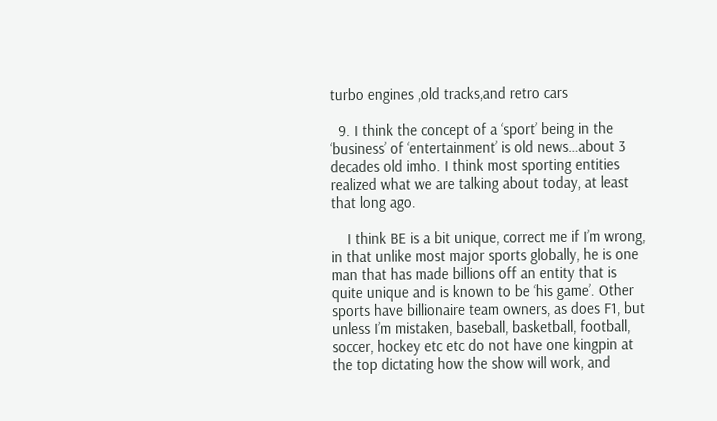turbo engines ,old tracks,and retro cars

  9. I think the concept of a ‘sport’ being in the ‘business’ of ‘entertainment’ is old news…about 3 decades old imho. I think most sporting entities realized what we are talking about today, at least that long ago.

    I think BE is a bit unique, correct me if I’m wrong, in that unlike most major sports globally, he is one man that has made billions off an entity that is quite unique and is known to be ‘his game’. Other sports have billionaire team owners, as does F1, but unless I’m mistaken, baseball, basketball, football, soccer, hockey etc etc do not have one kingpin at the top dictating how the show will work, and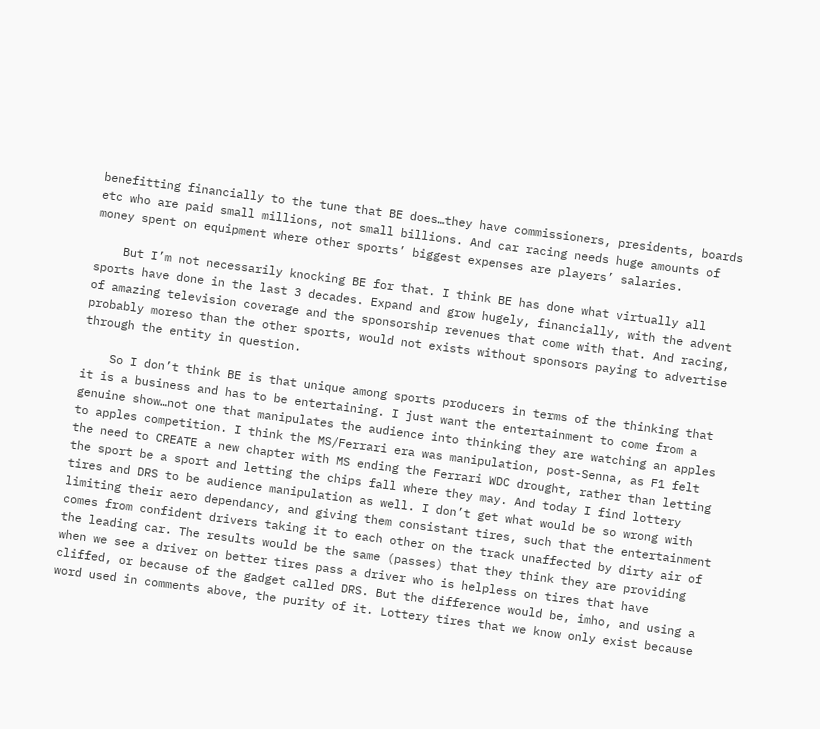benefitting financially to the tune that BE does…they have commissioners, presidents, boards etc who are paid small millions, not small billions. And car racing needs huge amounts of money spent on equipment where other sports’ biggest expenses are players’ salaries.

    But I’m not necessarily knocking BE for that. I think BE has done what virtually all sports have done in the last 3 decades. Expand and grow hugely, financially, with the advent of amazing television coverage and the sponsorship revenues that come with that. And racing, probably moreso than the other sports, would not exists without sponsors paying to advertise through the entity in question.

    So I don’t think BE is that unique among sports producers in terms of the thinking that it is a business and has to be entertaining. I just want the entertainment to come from a genuine show…not one that manipulates the audience into thinking they are watching an apples to apples competition. I think the MS/Ferrari era was manipulation, post-Senna, as F1 felt the need to CREATE a new chapter with MS ending the Ferrari WDC drought, rather than letting the sport be a sport and letting the chips fall where they may. And today I find lottery tires and DRS to be audience manipulation as well. I don’t get what would be so wrong with limiting their aero dependancy, and giving them consistant tires, such that the entertainment comes from confident drivers taking it to each other on the track unaffected by dirty air of the leading car. The results would be the same (passes) that they think they are providing when we see a driver on better tires pass a driver who is helpless on tires that have cliffed, or because of the gadget called DRS. But the difference would be, imho, and using a word used in comments above, the purity of it. Lottery tires that we know only exist because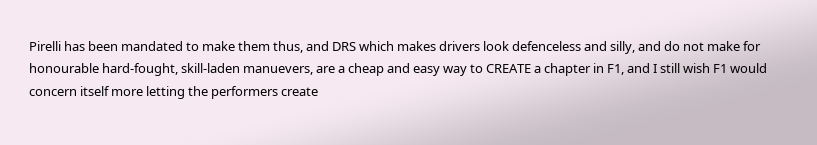Pirelli has been mandated to make them thus, and DRS which makes drivers look defenceless and silly, and do not make for honourable hard-fought, skill-laden manuevers, are a cheap and easy way to CREATE a chapter in F1, and I still wish F1 would concern itself more letting the performers create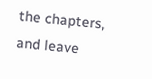the chapters, and leave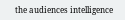the audiences intelligence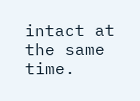intact at the same time.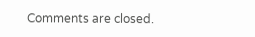Comments are closed.